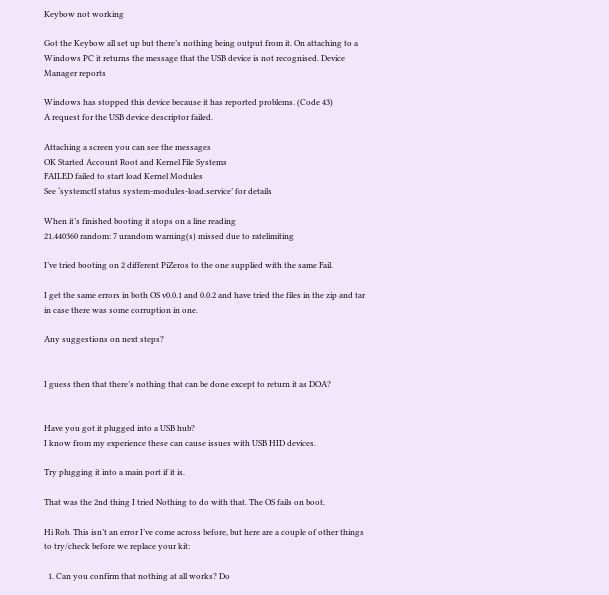Keybow not working

Got the Keybow all set up but there’s nothing being output from it. On attaching to a Windows PC it returns the message that the USB device is not recognised. Device Manager reports

Windows has stopped this device because it has reported problems. (Code 43)
A request for the USB device descriptor failed.

Attaching a screen you can see the messages
OK Started Account Root and Kernel File Systems
FAILED failed to start load Kernel Modules
See ‘systemctl status system-modules-load.service’ for details

When it’s finished booting it stops on a line reading
21.440360 random: 7 urandom warning(s) missed due to ratelimiting

I’ve tried booting on 2 different PiZeros to the one supplied with the same Fail.

I get the same errors in both OS v0.0.1 and 0.0.2 and have tried the files in the zip and tar in case there was some corruption in one.

Any suggestions on next steps?


I guess then that there’s nothing that can be done except to return it as DOA?


Have you got it plugged into a USB hub?
I know from my experience these can cause issues with USB HID devices.

Try plugging it into a main port if it is.

That was the 2nd thing I tried Nothing to do with that. The OS fails on boot.

Hi Rob. This isn’t an error I’ve come across before, but here are a couple of other things to try/check before we replace your kit:

  1. Can you confirm that nothing at all works? Do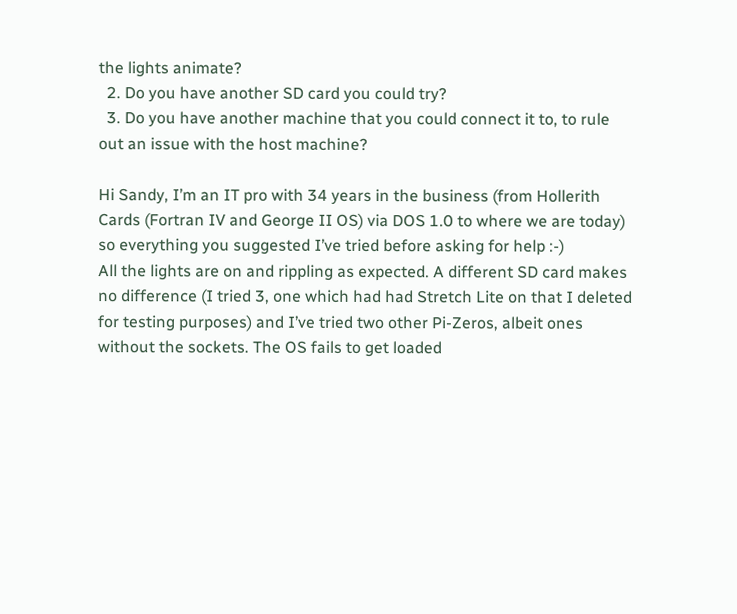the lights animate?
  2. Do you have another SD card you could try?
  3. Do you have another machine that you could connect it to, to rule out an issue with the host machine?

Hi Sandy, I’m an IT pro with 34 years in the business (from Hollerith Cards (Fortran IV and George II OS) via DOS 1.0 to where we are today) so everything you suggested I’ve tried before asking for help :-)
All the lights are on and rippling as expected. A different SD card makes no difference (I tried 3, one which had had Stretch Lite on that I deleted for testing purposes) and I’ve tried two other Pi-Zeros, albeit ones without the sockets. The OS fails to get loaded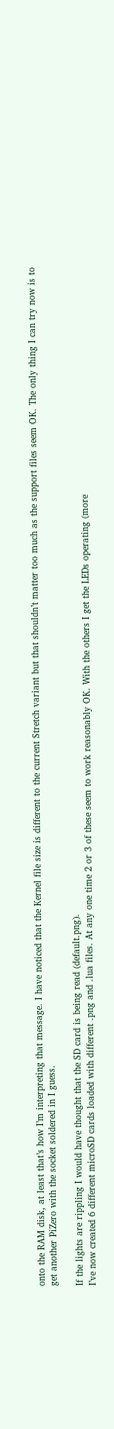onto the RAM disk, at least that’s how I’m interpreting that message. I have noticed that the Kernel file size is different to the current Stretch variant but that shouldn’t matter too much as the support files seem OK. The only thing I can try now is to get another PiZero with the socket soldered in I guess.

If the lights are rippling I would have thought that the SD card is being read (default.png).
I’ve now created 6 different microSD cards loaded with different .png and .lua files. At any one time 2 or 3 of these seem to work reasonably OK. With the others I get the LEDs operating (more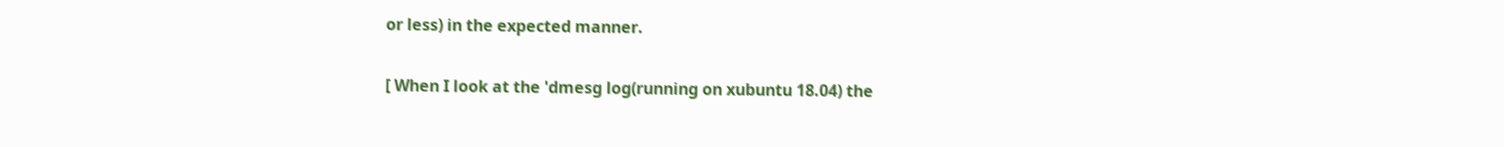or less) in the expected manner.

[ When I look at the 'dmesg log(running on xubuntu 18.04) the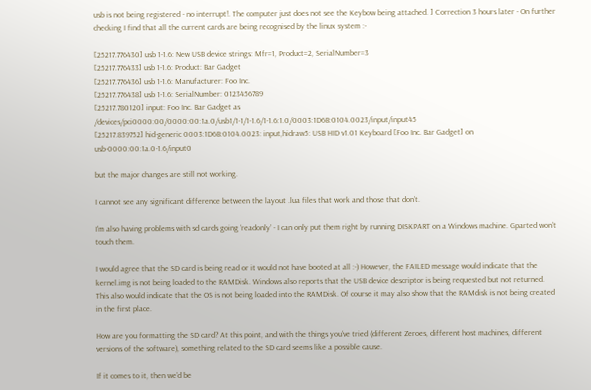usb is not being registered - no interrupt!. The computer just does not see the Keybow being attached. ] Correction 3 hours later - On further checking I find that all the current cards are being recognised by the linux system :-

[25217.776430] usb 1-1.6: New USB device strings: Mfr=1, Product=2, SerialNumber=3
[25217.776433] usb 1-1.6: Product: Bar Gadget
[25217.776436] usb 1-1.6: Manufacturer: Foo Inc.
[25217.776438] usb 1-1.6: SerialNumber: 0123456789
[25217.780120] input: Foo Inc. Bar Gadget as /devices/pci0000:00/0000:00:1a.0/usb1/1-1/1-1.6/1-1.6:1.0/0003:1D6B:0104.0023/input/input45
[25217.839752] hid-generic 0003:1D6B:0104.0023: input,hidraw5: USB HID v1.01 Keyboard [Foo Inc. Bar Gadget] on usb-0000:00:1a.0-1.6/input0

but the major changes are still not working.

I cannot see any significant difference between the layout .lua files that work and those that don’t.

I’m also having problems with sd cards going ‘readonly’ - I can only put them right by running DISKPART on a Windows machine. Gparted won’t touch them.

I would agree that the SD card is being read or it would not have booted at all :-) However, the FAILED message would indicate that the kernel.img is not being loaded to the RAMDisk. Windows also reports that the USB device descriptor is being requested but not returned. This also would indicate that the OS is not being loaded into the RAMDisk. Of course it may also show that the RAMdisk is not being created in the first place.

How are you formatting the SD card? At this point, and with the things you’ve tried (different Zeroes, different host machines, different versions of the software), something related to the SD card seems like a possible cause.

If it comes to it, then we’d be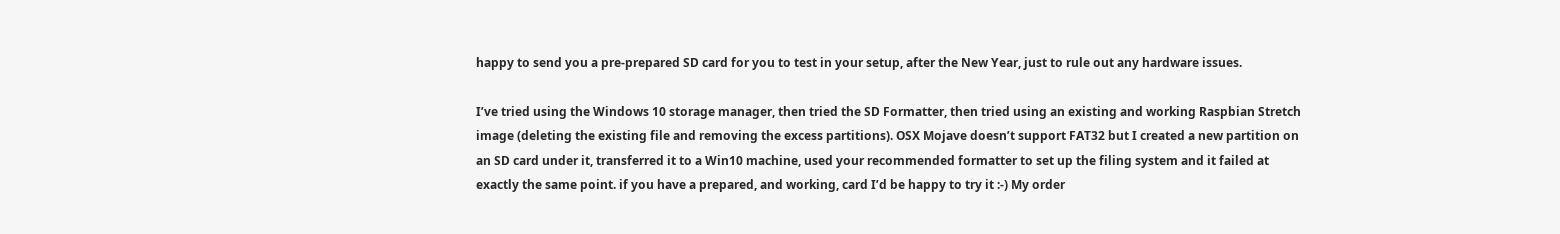happy to send you a pre-prepared SD card for you to test in your setup, after the New Year, just to rule out any hardware issues.

I’ve tried using the Windows 10 storage manager, then tried the SD Formatter, then tried using an existing and working Raspbian Stretch image (deleting the existing file and removing the excess partitions). OSX Mojave doesn’t support FAT32 but I created a new partition on an SD card under it, transferred it to a Win10 machine, used your recommended formatter to set up the filing system and it failed at exactly the same point. if you have a prepared, and working, card I’d be happy to try it :-) My order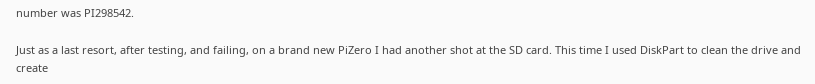number was PI298542.

Just as a last resort, after testing, and failing, on a brand new PiZero I had another shot at the SD card. This time I used DiskPart to clean the drive and create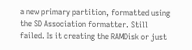a new primary partition, formatted using the SD Association formatter. Still failed. Is it creating the RAMDisk or just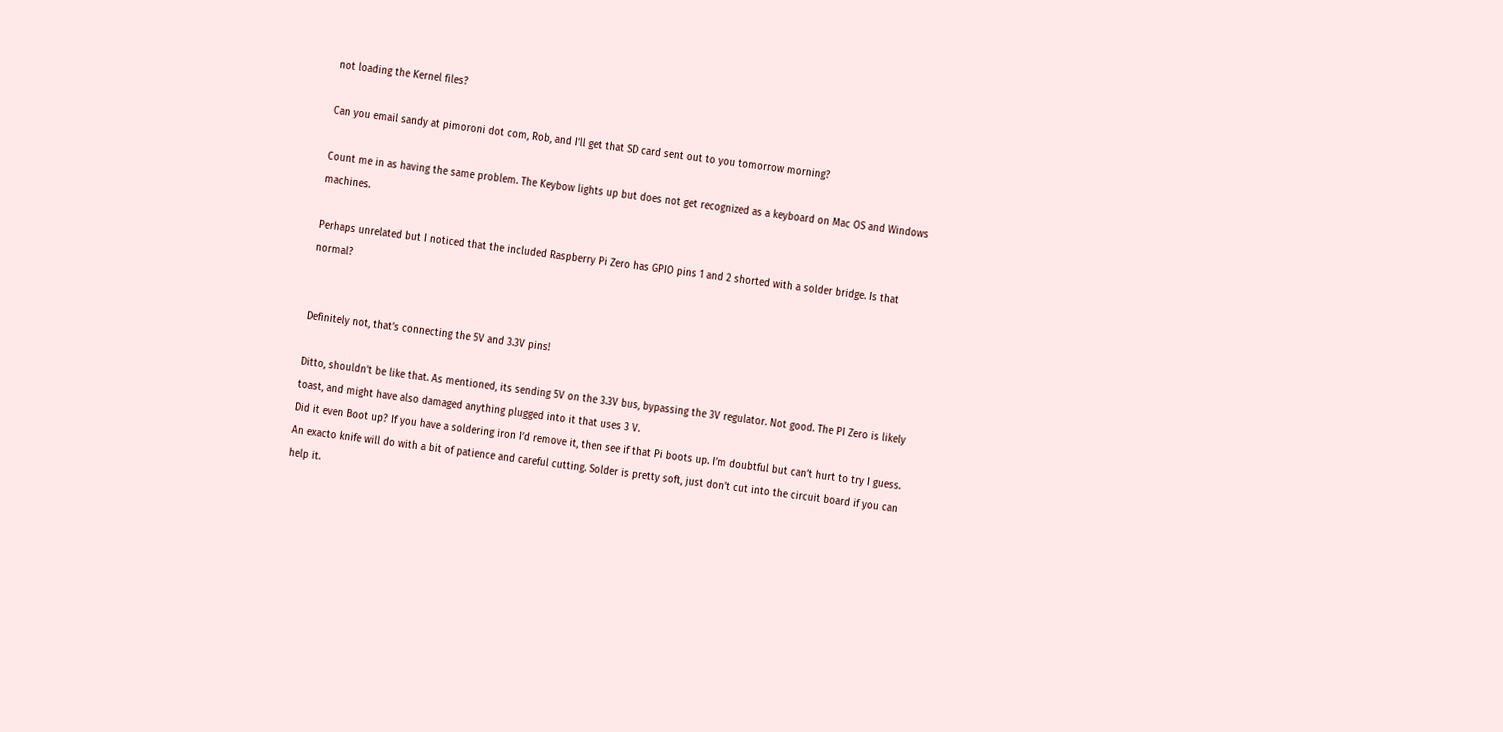not loading the Kernel files?

Can you email sandy at pimoroni dot com, Rob, and I’ll get that SD card sent out to you tomorrow morning?

Count me in as having the same problem. The Keybow lights up but does not get recognized as a keyboard on Mac OS and Windows machines.

Perhaps unrelated but I noticed that the included Raspberry Pi Zero has GPIO pins 1 and 2 shorted with a solder bridge. Is that normal?


Definitely not, that’s connecting the 5V and 3.3V pins!

Ditto, shouldn’t be like that. As mentioned, its sending 5V on the 3.3V bus, bypassing the 3V regulator. Not good. The PI Zero is likely toast, and might have also damaged anything plugged into it that uses 3 V.
Did it even Boot up? If you have a soldering iron I’d remove it, then see if that Pi boots up. I’m doubtful but can’t hurt to try I guess. An exacto knife will do with a bit of patience and careful cutting. Solder is pretty soft, just don’t cut into the circuit board if you can help it.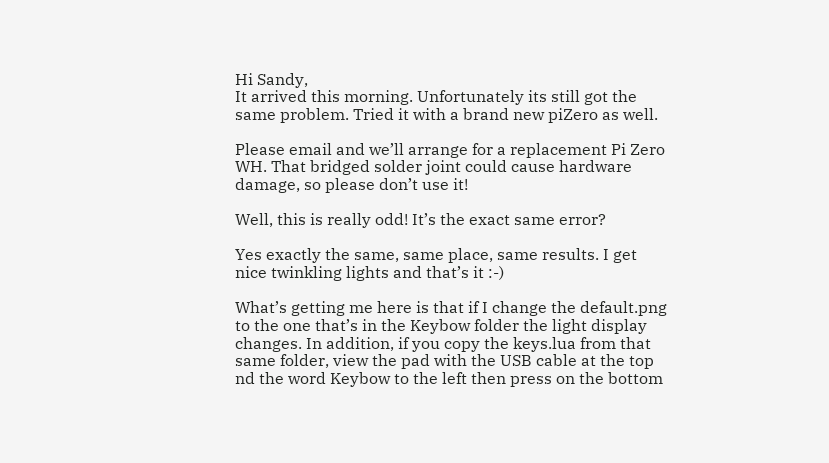Hi Sandy,
It arrived this morning. Unfortunately its still got the same problem. Tried it with a brand new piZero as well.

Please email and we’ll arrange for a replacement Pi Zero WH. That bridged solder joint could cause hardware damage, so please don’t use it!

Well, this is really odd! It’s the exact same error?

Yes exactly the same, same place, same results. I get nice twinkling lights and that’s it :-)

What’s getting me here is that if I change the default.png to the one that’s in the Keybow folder the light display changes. In addition, if you copy the keys.lua from that same folder, view the pad with the USB cable at the top nd the word Keybow to the left then press on the bottom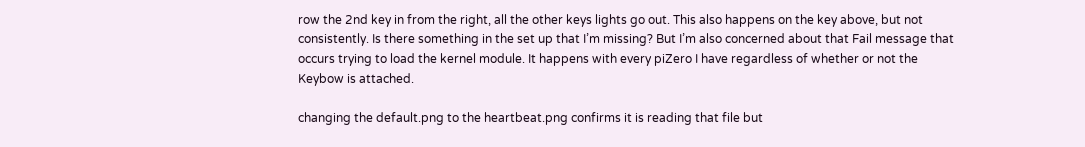row the 2nd key in from the right, all the other keys lights go out. This also happens on the key above, but not consistently. Is there something in the set up that I’m missing? But I’m also concerned about that Fail message that occurs trying to load the kernel module. It happens with every piZero I have regardless of whether or not the Keybow is attached.

changing the default.png to the heartbeat.png confirms it is reading that file but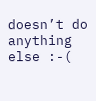doesn’t do anything else :-(